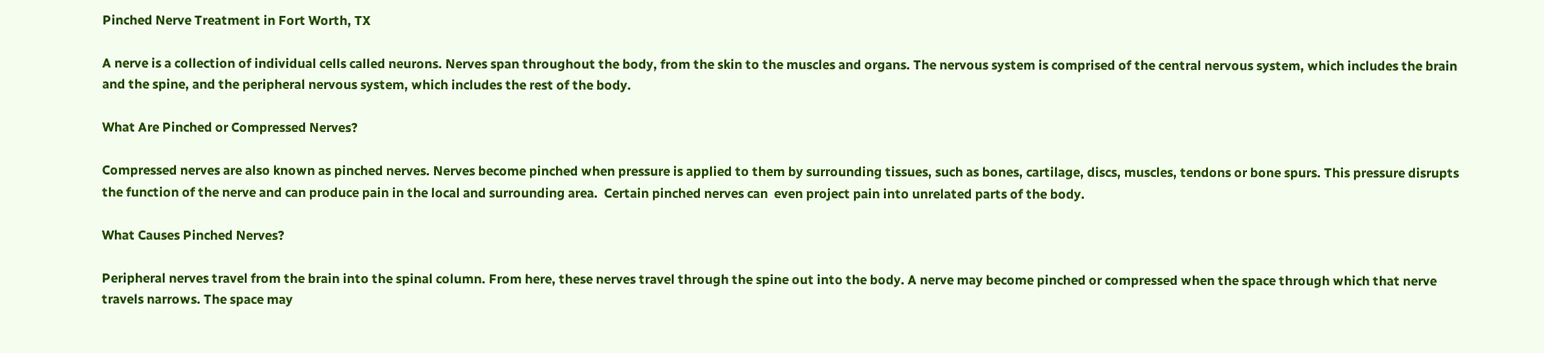Pinched Nerve Treatment in Fort Worth, TX

A nerve is a collection of individual cells called neurons. Nerves span throughout the body, from the skin to the muscles and organs. The nervous system is comprised of the central nervous system, which includes the brain and the spine, and the peripheral nervous system, which includes the rest of the body.

What Are Pinched or Compressed Nerves?

Compressed nerves are also known as pinched nerves. Nerves become pinched when pressure is applied to them by surrounding tissues, such as bones, cartilage, discs, muscles, tendons or bone spurs. This pressure disrupts the function of the nerve and can produce pain in the local and surrounding area.  Certain pinched nerves can  even project pain into unrelated parts of the body.

What Causes Pinched Nerves?

Peripheral nerves travel from the brain into the spinal column. From here, these nerves travel through the spine out into the body. A nerve may become pinched or compressed when the space through which that nerve travels narrows. The space may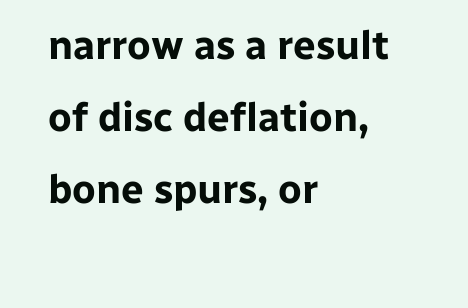narrow as a result of disc deflation, bone spurs, or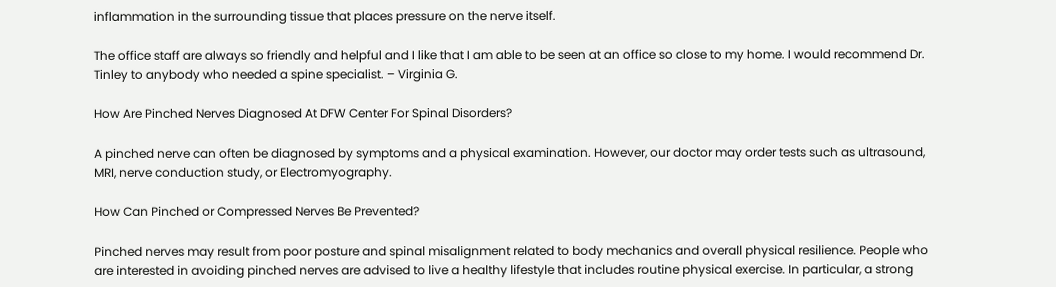inflammation in the surrounding tissue that places pressure on the nerve itself.

The office staff are always so friendly and helpful and I like that I am able to be seen at an office so close to my home. I would recommend Dr. Tinley to anybody who needed a spine specialist. – Virginia G.

How Are Pinched Nerves Diagnosed At DFW Center For Spinal Disorders?

A pinched nerve can often be diagnosed by symptoms and a physical examination. However, our doctor may order tests such as ultrasound, MRI, nerve conduction study, or Electromyography.

How Can Pinched or Compressed Nerves Be Prevented?

Pinched nerves may result from poor posture and spinal misalignment related to body mechanics and overall physical resilience. People who are interested in avoiding pinched nerves are advised to live a healthy lifestyle that includes routine physical exercise. In particular, a strong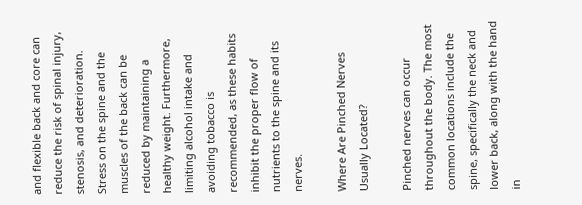and flexible back and core can reduce the risk of spinal injury, stenosis, and deterioration. Stress on the spine and the muscles of the back can be reduced by maintaining a healthy weight. Furthermore, limiting alcohol intake and avoiding tobacco is recommended, as these habits inhibit the proper flow of nutrients to the spine and its nerves.

Where Are Pinched Nerves Usually Located?

Pinched nerves can occur throughout the body. The most common locations include the spine, specifically the neck and lower back, along with the hand in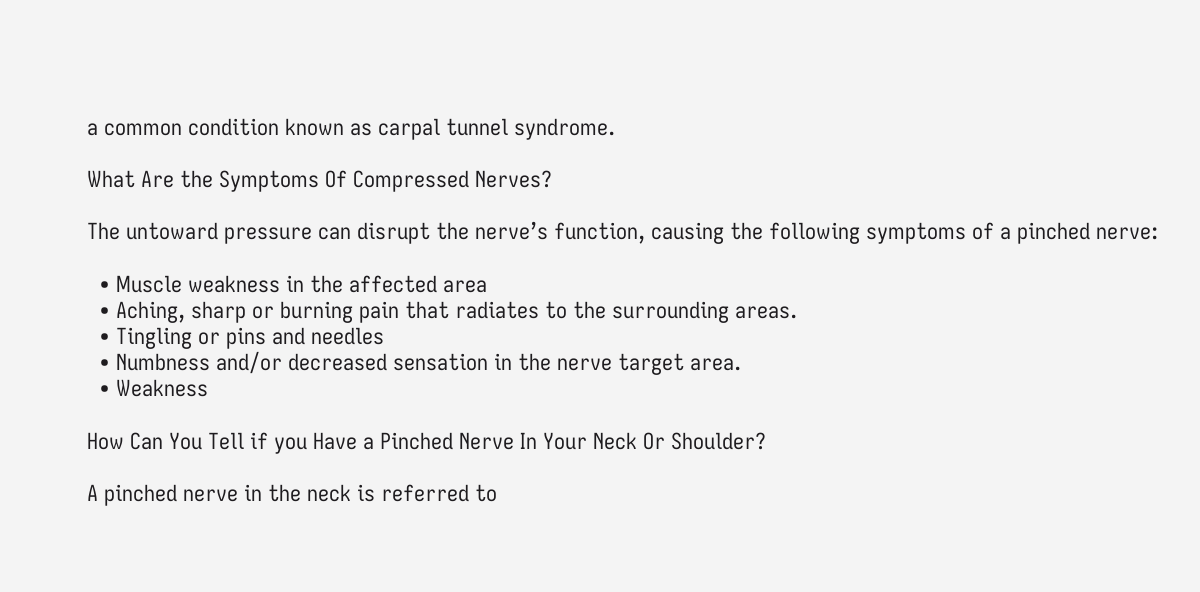a common condition known as carpal tunnel syndrome.

What Are the Symptoms Of Compressed Nerves?

The untoward pressure can disrupt the nerve’s function, causing the following symptoms of a pinched nerve:

  • Muscle weakness in the affected area
  • Aching, sharp or burning pain that radiates to the surrounding areas.
  • Tingling or pins and needles
  • Numbness and/or decreased sensation in the nerve target area.
  • Weakness

How Can You Tell if you Have a Pinched Nerve In Your Neck Or Shoulder?

A pinched nerve in the neck is referred to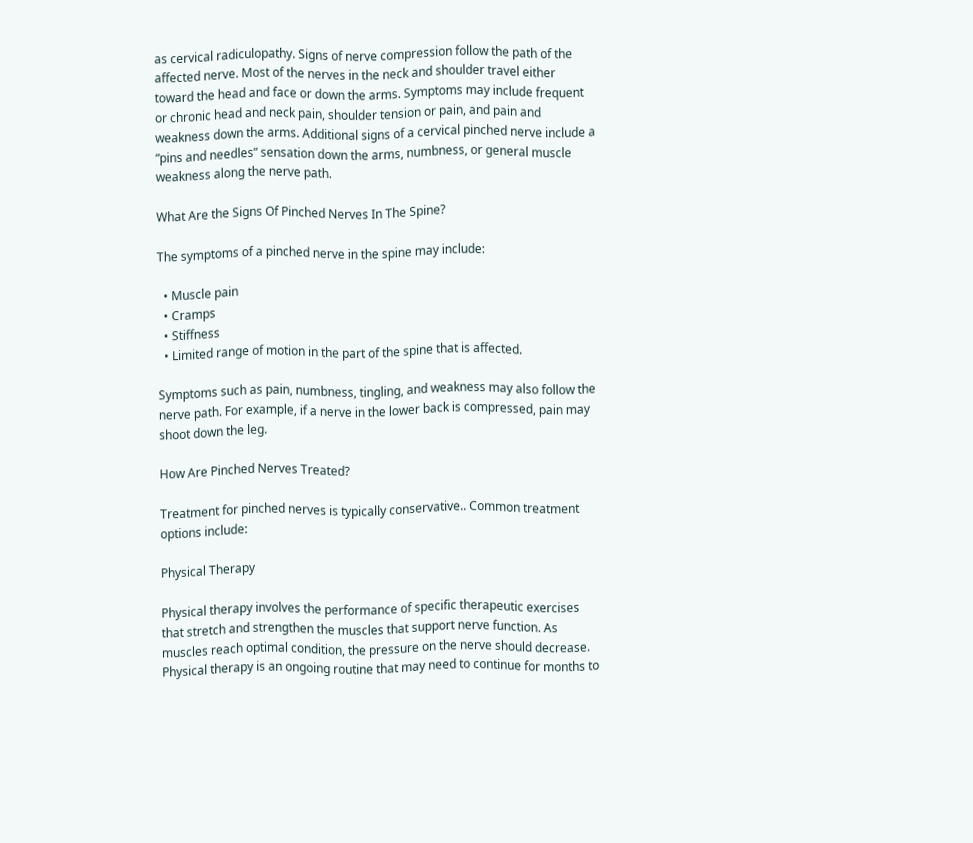as cervical radiculopathy. Signs of nerve compression follow the path of the affected nerve. Most of the nerves in the neck and shoulder travel either toward the head and face or down the arms. Symptoms may include frequent or chronic head and neck pain, shoulder tension or pain, and pain and weakness down the arms. Additional signs of a cervical pinched nerve include a “pins and needles” sensation down the arms, numbness, or general muscle weakness along the nerve path.

What Are the Signs Of Pinched Nerves In The Spine?

The symptoms of a pinched nerve in the spine may include:

  • Muscle pain
  • Cramps
  • Stiffness
  • Limited range of motion in the part of the spine that is affected.

Symptoms such as pain, numbness, tingling, and weakness may also follow the nerve path. For example, if a nerve in the lower back is compressed, pain may shoot down the leg.

How Are Pinched Nerves Treated?

Treatment for pinched nerves is typically conservative.. Common treatment options include:

Physical Therapy

Physical therapy involves the performance of specific therapeutic exercises that stretch and strengthen the muscles that support nerve function. As muscles reach optimal condition, the pressure on the nerve should decrease. Physical therapy is an ongoing routine that may need to continue for months to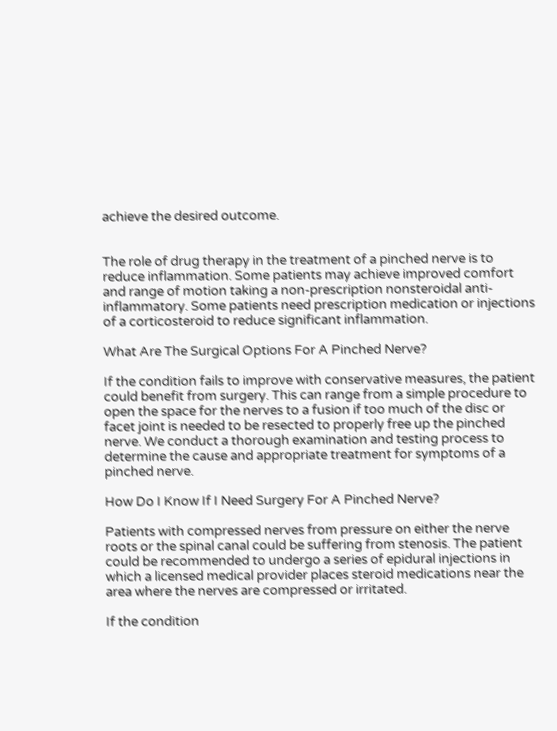achieve the desired outcome.


The role of drug therapy in the treatment of a pinched nerve is to reduce inflammation. Some patients may achieve improved comfort and range of motion taking a non-prescription nonsteroidal anti-inflammatory. Some patients need prescription medication or injections of a corticosteroid to reduce significant inflammation.

What Are The Surgical Options For A Pinched Nerve?

If the condition fails to improve with conservative measures, the patient could benefit from surgery. This can range from a simple procedure to open the space for the nerves to a fusion if too much of the disc or facet joint is needed to be resected to properly free up the pinched nerve. We conduct a thorough examination and testing process to determine the cause and appropriate treatment for symptoms of a pinched nerve.

How Do I Know If I Need Surgery For A Pinched Nerve?

Patients with compressed nerves from pressure on either the nerve roots or the spinal canal could be suffering from stenosis. The patient could be recommended to undergo a series of epidural injections in which a licensed medical provider places steroid medications near the area where the nerves are compressed or irritated.

If the condition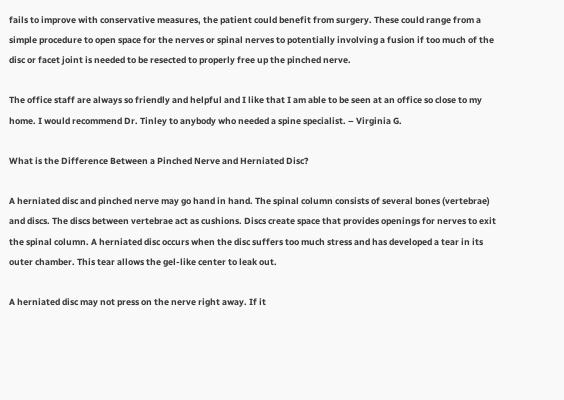fails to improve with conservative measures, the patient could benefit from surgery. These could range from a simple procedure to open space for the nerves or spinal nerves to potentially involving a fusion if too much of the disc or facet joint is needed to be resected to properly free up the pinched nerve.

The office staff are always so friendly and helpful and I like that I am able to be seen at an office so close to my home. I would recommend Dr. Tinley to anybody who needed a spine specialist. – Virginia G.

What is the Difference Between a Pinched Nerve and Herniated Disc?

A herniated disc and pinched nerve may go hand in hand. The spinal column consists of several bones (vertebrae) and discs. The discs between vertebrae act as cushions. Discs create space that provides openings for nerves to exit the spinal column. A herniated disc occurs when the disc suffers too much stress and has developed a tear in its outer chamber. This tear allows the gel-like center to leak out.

A herniated disc may not press on the nerve right away. If it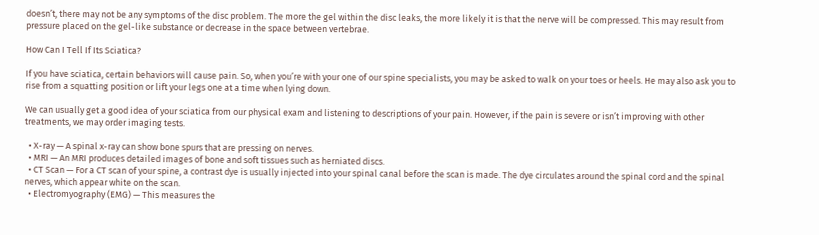doesn’t, there may not be any symptoms of the disc problem. The more the gel within the disc leaks, the more likely it is that the nerve will be compressed. This may result from pressure placed on the gel-like substance or decrease in the space between vertebrae.

How Can I Tell If Its Sciatica?

If you have sciatica, certain behaviors will cause pain. So, when you’re with your one of our spine specialists, you may be asked to walk on your toes or heels. He may also ask you to rise from a squatting position or lift your legs one at a time when lying down.

We can usually get a good idea of your sciatica from our physical exam and listening to descriptions of your pain. However, if the pain is severe or isn’t improving with other treatments, we may order imaging tests.

  • X-ray — A spinal x-ray can show bone spurs that are pressing on nerves.
  • MRI — An MRI produces detailed images of bone and soft tissues such as herniated discs.
  • CT Scan — For a CT scan of your spine, a contrast dye is usually injected into your spinal canal before the scan is made. The dye circulates around the spinal cord and the spinal nerves, which appear white on the scan.
  • Electromyography (EMG) — This measures the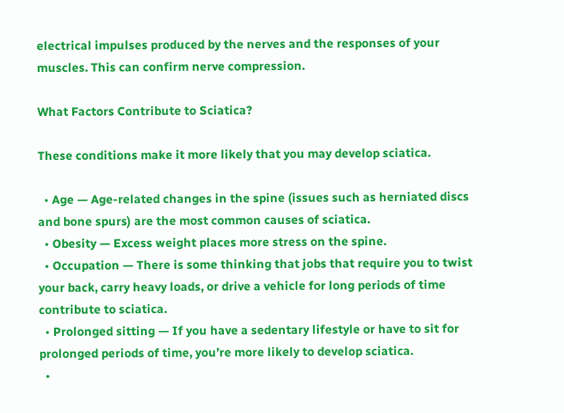electrical impulses produced by the nerves and the responses of your muscles. This can confirm nerve compression.

What Factors Contribute to Sciatica?

These conditions make it more likely that you may develop sciatica.

  • Age — Age-related changes in the spine (issues such as herniated discs and bone spurs) are the most common causes of sciatica.
  • Obesity — Excess weight places more stress on the spine.
  • Occupation — There is some thinking that jobs that require you to twist your back, carry heavy loads, or drive a vehicle for long periods of time contribute to sciatica.
  • Prolonged sitting — If you have a sedentary lifestyle or have to sit for prolonged periods of time, you’re more likely to develop sciatica.
  •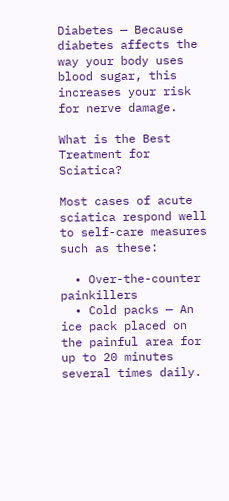Diabetes — Because diabetes affects the way your body uses blood sugar, this increases your risk for nerve damage.

What is the Best Treatment for Sciatica?

Most cases of acute sciatica respond well to self-care measures such as these:

  • Over-the-counter painkillers
  • Cold packs — An ice pack placed on the painful area for up to 20 minutes several times daily.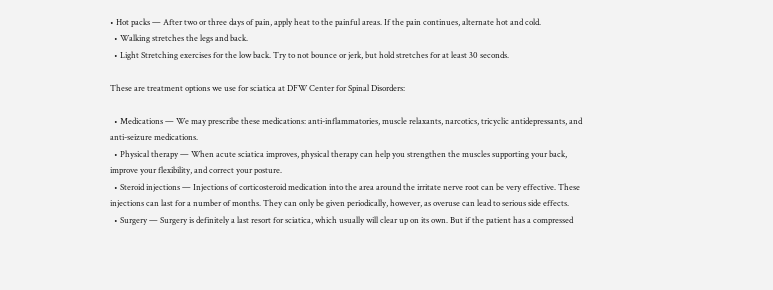• Hot packs — After two or three days of pain, apply heat to the painful areas. If the pain continues, alternate hot and cold.
  • Walking stretches the legs and back.
  • Light Stretching exercises for the low back. Try to not bounce or jerk, but hold stretches for at least 30 seconds.

These are treatment options we use for sciatica at DFW Center for Spinal Disorders:

  • Medications — We may prescribe these medications: anti-inflammatories, muscle relaxants, narcotics, tricyclic antidepressants, and anti-seizure medications.
  • Physical therapy — When acute sciatica improves, physical therapy can help you strengthen the muscles supporting your back, improve your flexibility, and correct your posture.
  • Steroid injections — Injections of corticosteroid medication into the area around the irritate nerve root can be very effective. These injections can last for a number of months. They can only be given periodically, however, as overuse can lead to serious side effects.
  • Surgery — Surgery is definitely a last resort for sciatica, which usually will clear up on its own. But if the patient has a compressed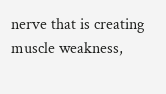nerve that is creating muscle weakness,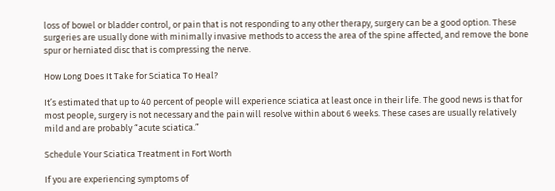loss of bowel or bladder control, or pain that is not responding to any other therapy, surgery can be a good option. These surgeries are usually done with minimally invasive methods to access the area of the spine affected, and remove the bone spur or herniated disc that is compressing the nerve.

How Long Does It Take for Sciatica To Heal?

It’s estimated that up to 40 percent of people will experience sciatica at least once in their life. The good news is that for most people, surgery is not necessary and the pain will resolve within about 6 weeks. These cases are usually relatively mild and are probably “acute sciatica.”

Schedule Your Sciatica Treatment in Fort Worth

If you are experiencing symptoms of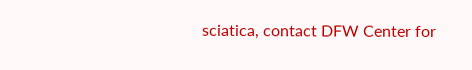sciatica, contact DFW Center for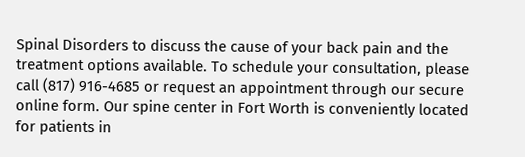Spinal Disorders to discuss the cause of your back pain and the treatment options available. To schedule your consultation, please call (817) 916-4685 or request an appointment through our secure online form. Our spine center in Fort Worth is conveniently located for patients in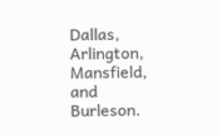Dallas, Arlington, Mansfield, and Burleson.